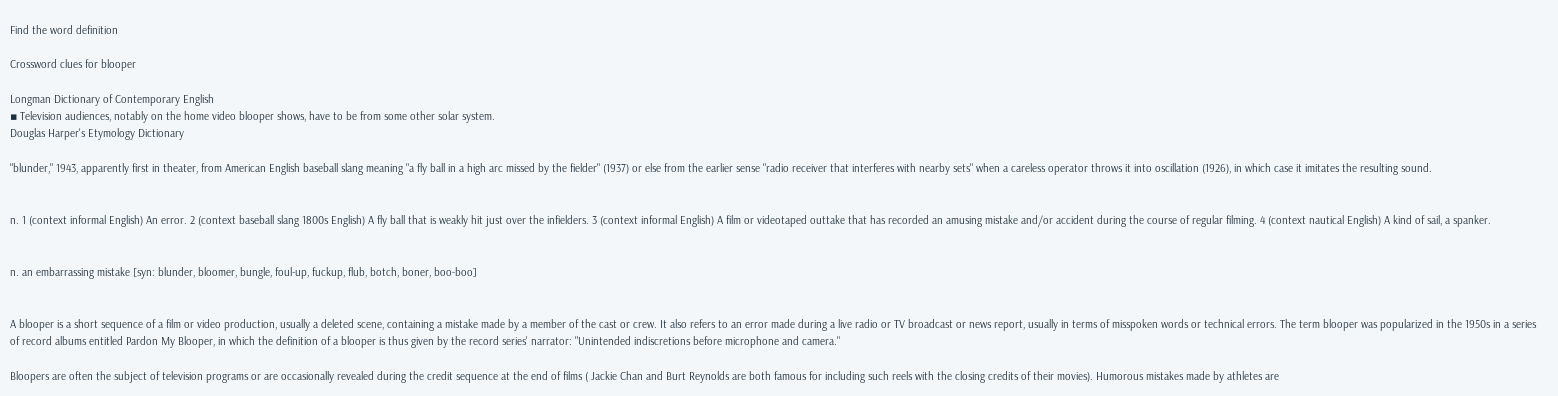Find the word definition

Crossword clues for blooper

Longman Dictionary of Contemporary English
▪ Television audiences, notably on the home video blooper shows, have to be from some other solar system.
Douglas Harper's Etymology Dictionary

"blunder," 1943, apparently first in theater, from American English baseball slang meaning "a fly ball in a high arc missed by the fielder" (1937) or else from the earlier sense "radio receiver that interferes with nearby sets" when a careless operator throws it into oscillation (1926), in which case it imitates the resulting sound.


n. 1 (context informal English) An error. 2 (context baseball slang 1800s English) A fly ball that is weakly hit just over the infielders. 3 (context informal English) A film or videotaped outtake that has recorded an amusing mistake and/or accident during the course of regular filming. 4 (context nautical English) A kind of sail, a spanker.


n. an embarrassing mistake [syn: blunder, bloomer, bungle, foul-up, fuckup, flub, botch, boner, boo-boo]


A blooper is a short sequence of a film or video production, usually a deleted scene, containing a mistake made by a member of the cast or crew. It also refers to an error made during a live radio or TV broadcast or news report, usually in terms of misspoken words or technical errors. The term blooper was popularized in the 1950s in a series of record albums entitled Pardon My Blooper, in which the definition of a blooper is thus given by the record series' narrator: "Unintended indiscretions before microphone and camera."

Bloopers are often the subject of television programs or are occasionally revealed during the credit sequence at the end of films ( Jackie Chan and Burt Reynolds are both famous for including such reels with the closing credits of their movies). Humorous mistakes made by athletes are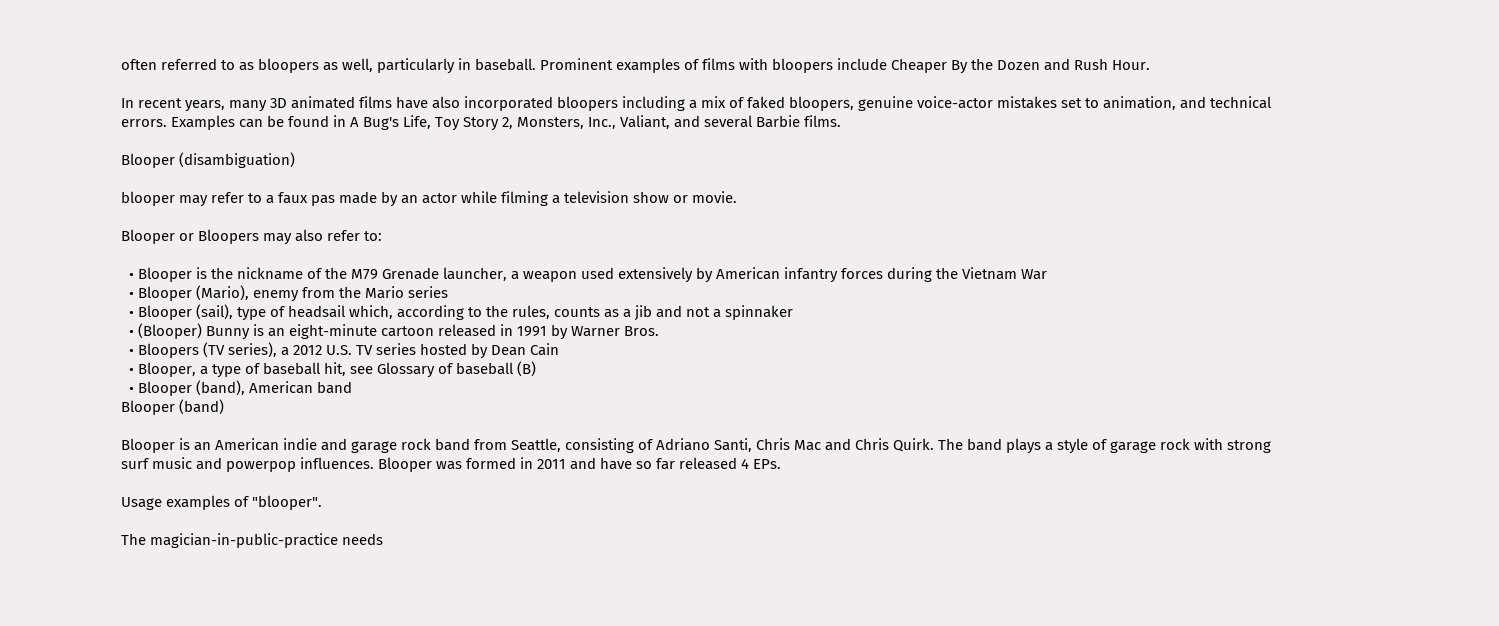often referred to as bloopers as well, particularly in baseball. Prominent examples of films with bloopers include Cheaper By the Dozen and Rush Hour.

In recent years, many 3D animated films have also incorporated bloopers including a mix of faked bloopers, genuine voice-actor mistakes set to animation, and technical errors. Examples can be found in A Bug's Life, Toy Story 2, Monsters, Inc., Valiant, and several Barbie films.

Blooper (disambiguation)

blooper may refer to a faux pas made by an actor while filming a television show or movie.

Blooper or Bloopers may also refer to:

  • Blooper is the nickname of the M79 Grenade launcher, a weapon used extensively by American infantry forces during the Vietnam War
  • Blooper (Mario), enemy from the Mario series
  • Blooper (sail), type of headsail which, according to the rules, counts as a jib and not a spinnaker
  • (Blooper) Bunny is an eight-minute cartoon released in 1991 by Warner Bros.
  • Bloopers (TV series), a 2012 U.S. TV series hosted by Dean Cain
  • Blooper, a type of baseball hit, see Glossary of baseball (B)
  • Blooper (band), American band
Blooper (band)

Blooper is an American indie and garage rock band from Seattle, consisting of Adriano Santi, Chris Mac and Chris Quirk. The band plays a style of garage rock with strong surf music and powerpop influences. Blooper was formed in 2011 and have so far released 4 EPs.

Usage examples of "blooper".

The magician-in-public-practice needs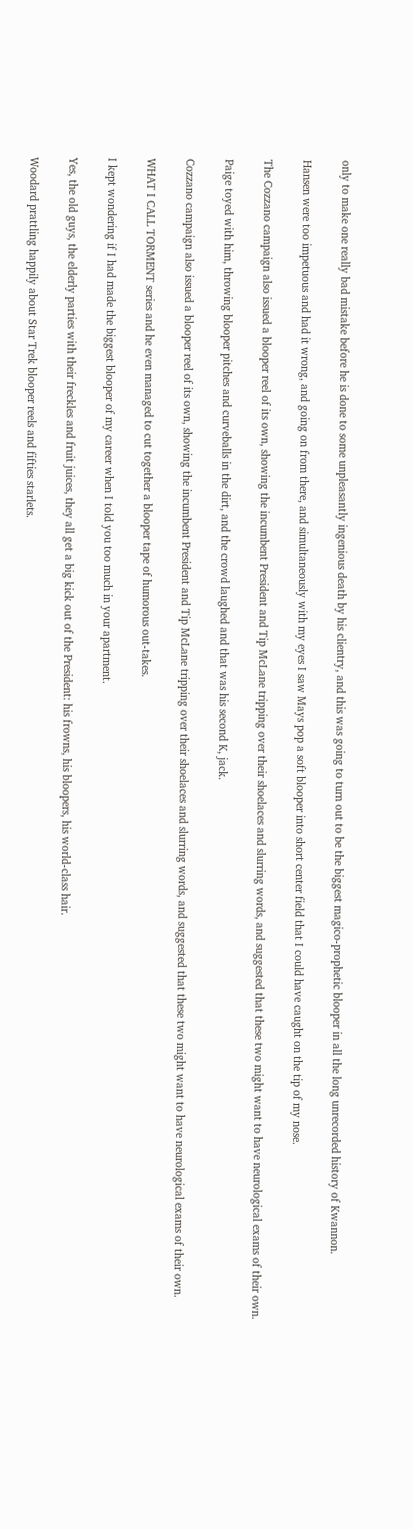only to make one really bad mistake before he is done to some unpleasantly ingenious death by his clientry, and this was going to turn out to be the biggest magico-prophetic blooper in all the long unrecorded history of Kwannon.

Hansen were too impetuous and had it wrong, and going on from there, and simultaneously with my eyes I saw Mays pop a soft blooper into short center field that I could have caught on the tip of my nose.

The Cozzano campaign also issued a blooper reel of its own, showing the incumbent President and Tip McLane tripping over their shoelaces and slurring words, and suggested that these two might want to have neurological exams of their own.

Paige toyed with him, throwing blooper pitches and curveballs in the dirt, and the crowd laughed and that was his second K, jack.

Cozzano campaign also issued a blooper reel of its own, showing the incumbent President and Tip McLane tripping over their shoelaces and slurring words, and suggested that these two might want to have neurological exams of their own.

WHAT I CALL TORMENT series and he even managed to cut together a blooper tape of humorous out-takes.

I kept wondering if I had made the biggest blooper of my career when I told you too much in your apartment.

Yes, the old guys, the elderly parties with their freckles and fruit juices, they all get a big kick out of the President: his frowns, his bloopers, his world-class hair.

Woodard prattling happily about Star Trek blooper reels and fifties starlets.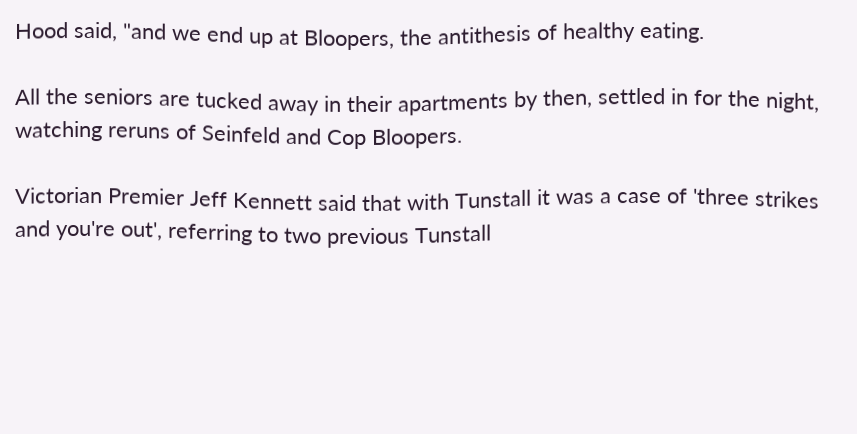Hood said, "and we end up at Bloopers, the antithesis of healthy eating.

All the seniors are tucked away in their apartments by then, settled in for the night, watching reruns of Seinfeld and Cop Bloopers.

Victorian Premier Jeff Kennett said that with Tunstall it was a case of 'three strikes and you're out', referring to two previous Tunstall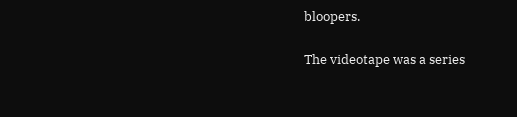bloopers.

The videotape was a series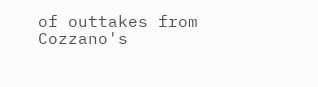of outtakes from Cozzano's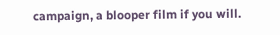campaign, a blooper film if you will.